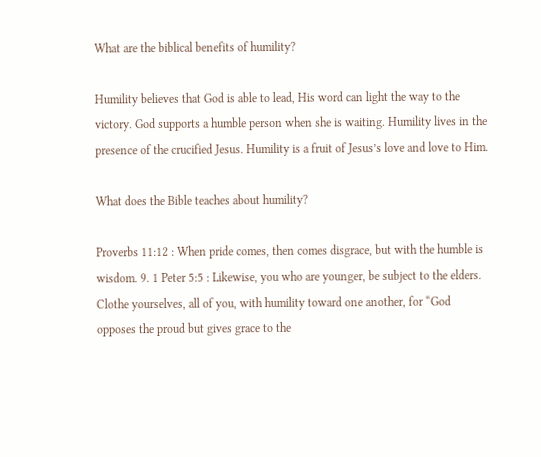What are the biblical benefits of humility?

Humility believes that God is able to lead, His word can light the way to the victory. God supports a humble person when she is waiting. Humility lives in the presence of the crucified Jesus. Humility is a fruit of Jesus’s love and love to Him.

What does the Bible teaches about humility?

Proverbs 11:12 : When pride comes, then comes disgrace, but with the humble is wisdom. 9. 1 Peter 5:5 : Likewise, you who are younger, be subject to the elders. Clothe yourselves, all of you, with humility toward one another, for “God opposes the proud but gives grace to the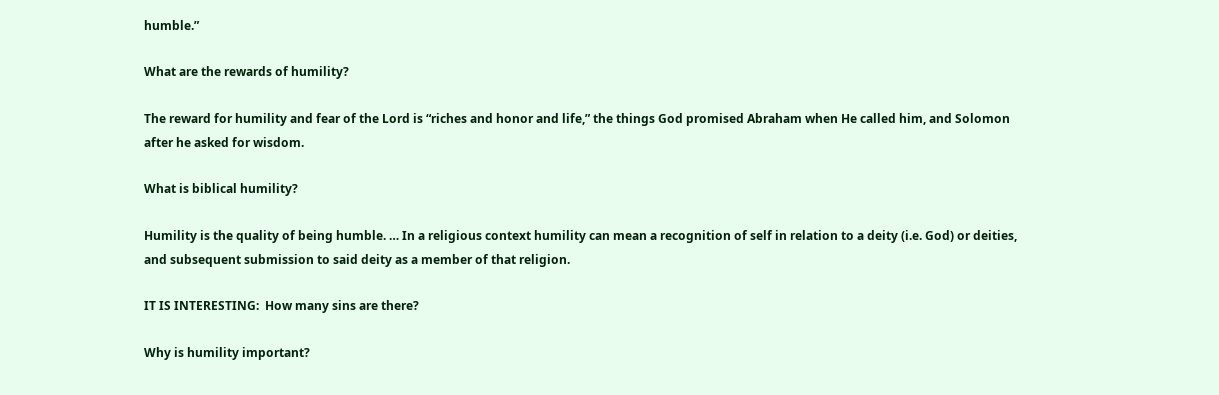humble.”

What are the rewards of humility?

The reward for humility and fear of the Lord is “riches and honor and life,” the things God promised Abraham when He called him, and Solomon after he asked for wisdom.

What is biblical humility?

Humility is the quality of being humble. … In a religious context humility can mean a recognition of self in relation to a deity (i.e. God) or deities, and subsequent submission to said deity as a member of that religion.

IT IS INTERESTING:  How many sins are there?

Why is humility important?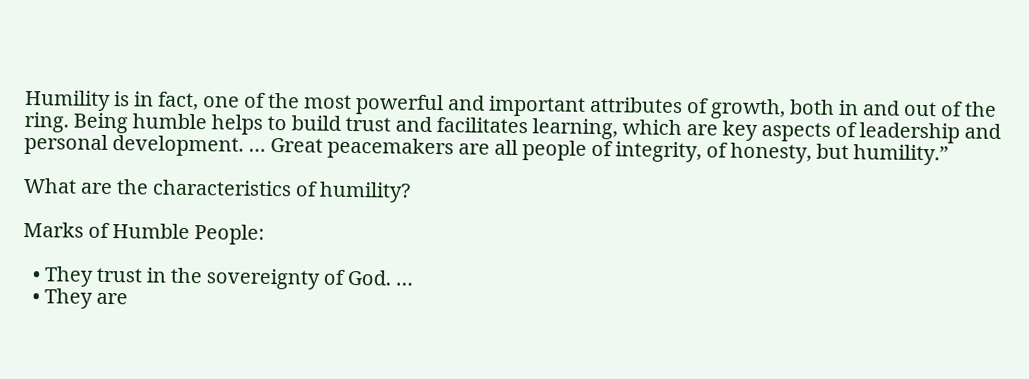Humility is in fact, one of the most powerful and important attributes of growth, both in and out of the ring. Being humble helps to build trust and facilitates learning, which are key aspects of leadership and personal development. … Great peacemakers are all people of integrity, of honesty, but humility.”

What are the characteristics of humility?

Marks of Humble People:

  • They trust in the sovereignty of God. …
  • They are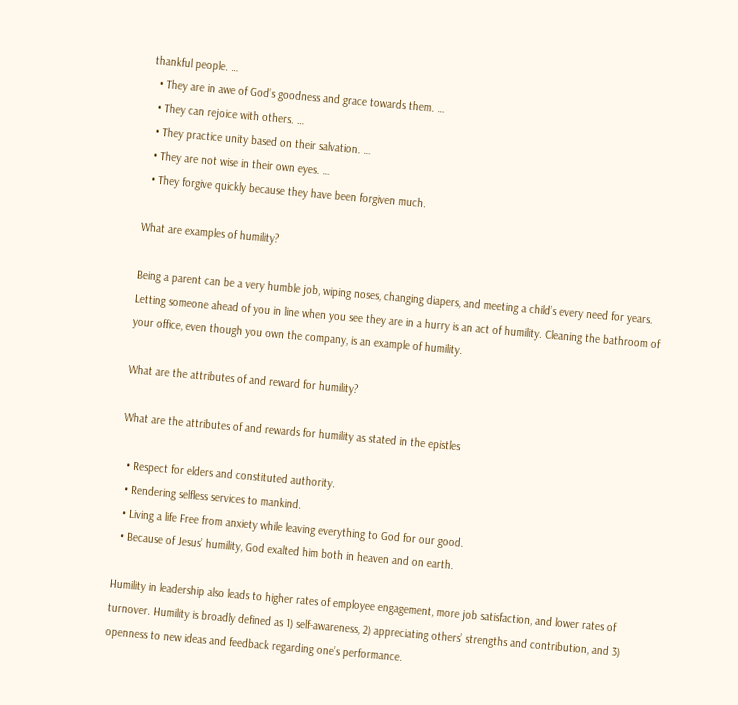thankful people. …
  • They are in awe of God’s goodness and grace towards them. …
  • They can rejoice with others. …
  • They practice unity based on their salvation. …
  • They are not wise in their own eyes. …
  • They forgive quickly because they have been forgiven much.

What are examples of humility?

Being a parent can be a very humble job, wiping noses, changing diapers, and meeting a child’s every need for years. Letting someone ahead of you in line when you see they are in a hurry is an act of humility. Cleaning the bathroom of your office, even though you own the company, is an example of humility.

What are the attributes of and reward for humility?

What are the attributes of and rewards for humility as stated in the epistles

  • Respect for elders and constituted authority.
  • Rendering selfless services to mankind.
  • Living a life Free from anxiety while leaving everything to God for our good.
  • Because of Jesus’ humility, God exalted him both in heaven and on earth.

Humility in leadership also leads to higher rates of employee engagement, more job satisfaction, and lower rates of turnover. Humility is broadly defined as 1) self-awareness, 2) appreciating others’ strengths and contribution, and 3) openness to new ideas and feedback regarding one’s performance.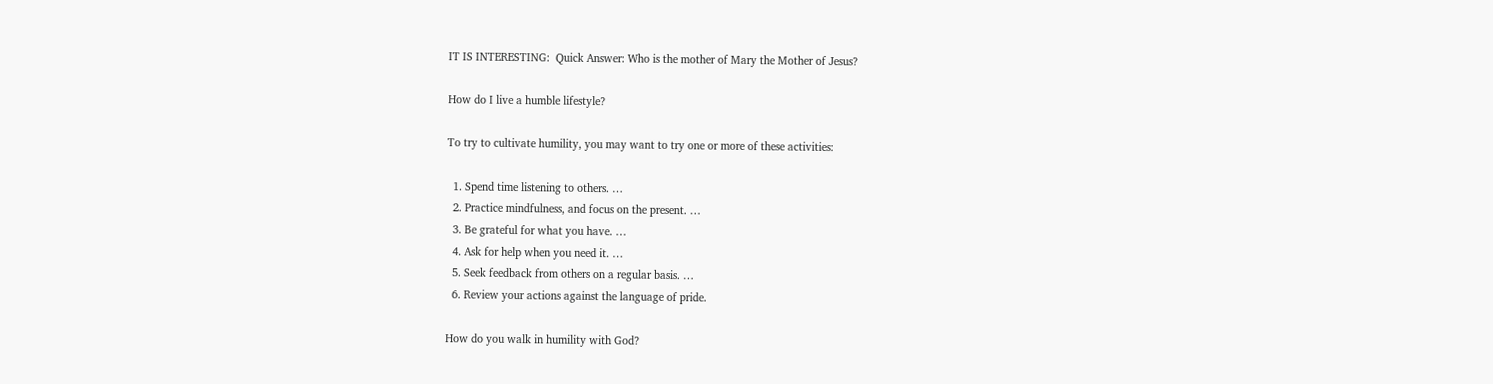IT IS INTERESTING:  Quick Answer: Who is the mother of Mary the Mother of Jesus?

How do I live a humble lifestyle?

To try to cultivate humility, you may want to try one or more of these activities:

  1. Spend time listening to others. …
  2. Practice mindfulness, and focus on the present. …
  3. Be grateful for what you have. …
  4. Ask for help when you need it. …
  5. Seek feedback from others on a regular basis. …
  6. Review your actions against the language of pride.

How do you walk in humility with God?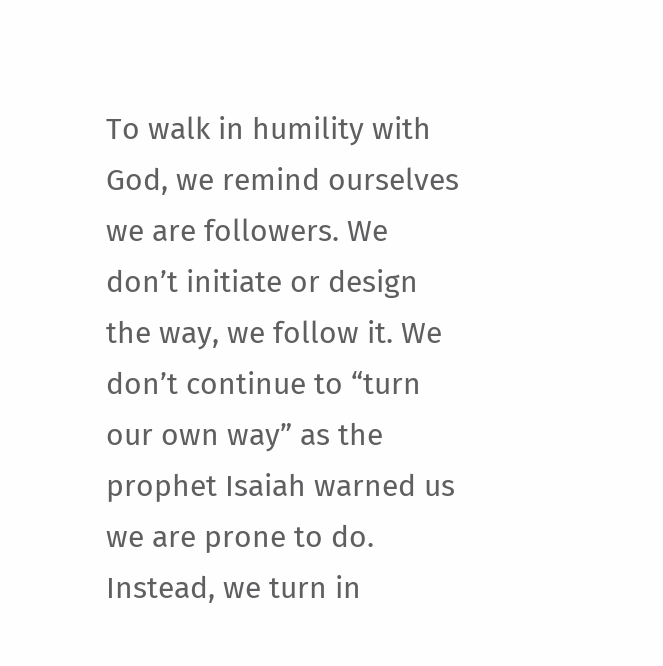To walk in humility with God, we remind ourselves we are followers. We don’t initiate or design the way, we follow it. We don’t continue to “turn our own way” as the prophet Isaiah warned us we are prone to do. Instead, we turn in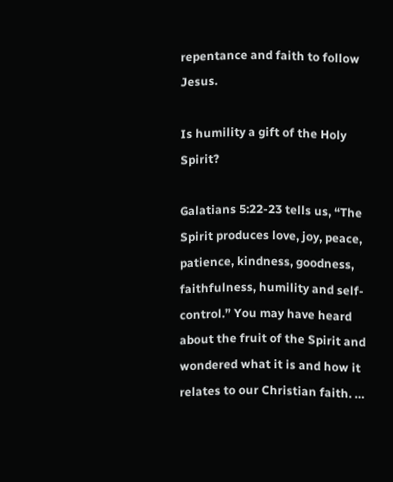repentance and faith to follow Jesus.

Is humility a gift of the Holy Spirit?

Galatians 5:22-23 tells us, “The Spirit produces love, joy, peace, patience, kindness, goodness, faithfulness, humility and self-control.” You may have heard about the fruit of the Spirit and wondered what it is and how it relates to our Christian faith. …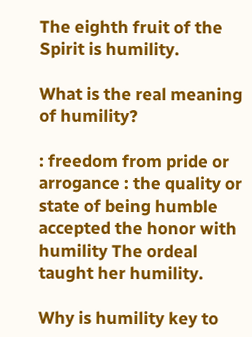The eighth fruit of the Spirit is humility.

What is the real meaning of humility?

: freedom from pride or arrogance : the quality or state of being humble accepted the honor with humility The ordeal taught her humility.

Why is humility key to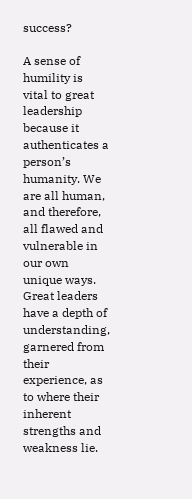success?

A sense of humility is vital to great leadership because it authenticates a person’s humanity. We are all human, and therefore, all flawed and vulnerable in our own unique ways. Great leaders have a depth of understanding, garnered from their experience, as to where their inherent strengths and weakness lie.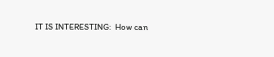IT IS INTERESTING:  How can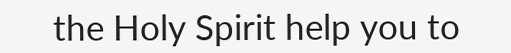the Holy Spirit help you to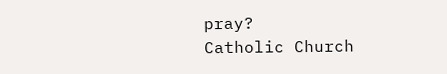pray?
Catholic Church